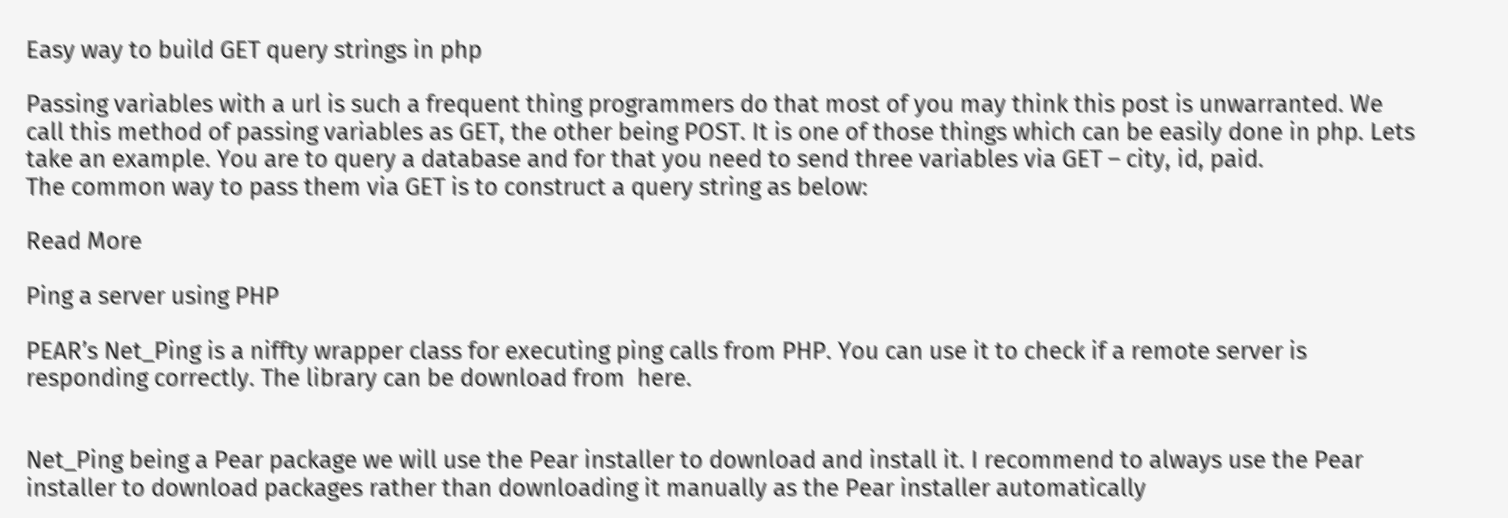Easy way to build GET query strings in php

Passing variables with a url is such a frequent thing programmers do that most of you may think this post is unwarranted. We call this method of passing variables as GET, the other being POST. It is one of those things which can be easily done in php. Lets take an example. You are to query a database and for that you need to send three variables via GET – city, id, paid.
The common way to pass them via GET is to construct a query string as below:

Read More

Ping a server using PHP

PEAR’s Net_Ping is a niffty wrapper class for executing ping calls from PHP. You can use it to check if a remote server is responding correctly. The library can be download from  here.


Net_Ping being a Pear package we will use the Pear installer to download and install it. I recommend to always use the Pear installer to download packages rather than downloading it manually as the Pear installer automatically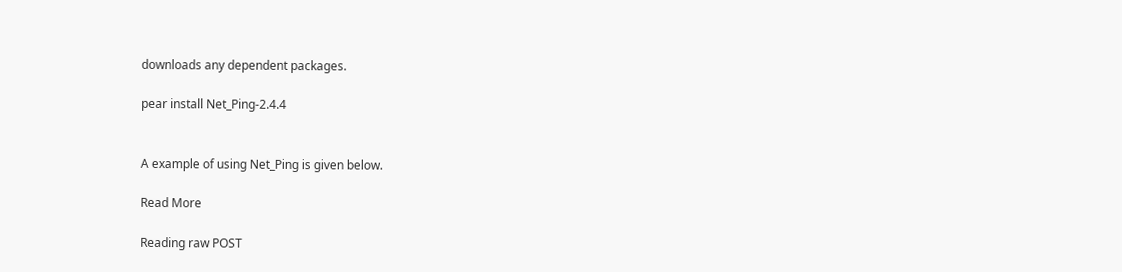downloads any dependent packages.

pear install Net_Ping-2.4.4


A example of using Net_Ping is given below.

Read More

Reading raw POST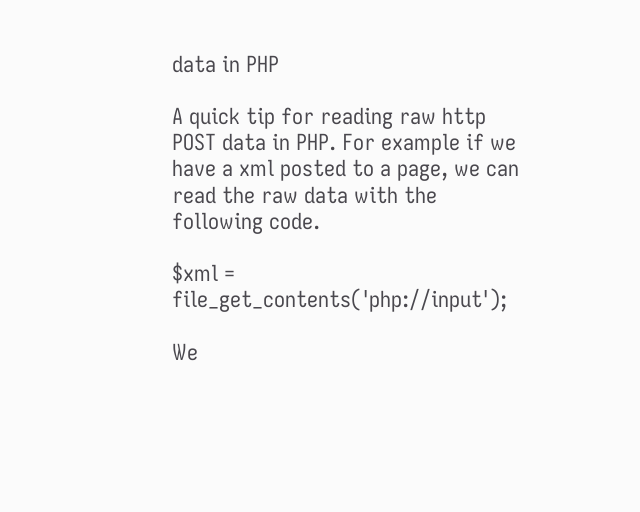data in PHP

A quick tip for reading raw http POST data in PHP. For example if we have a xml posted to a page, we can read the raw data with the following code.

$xml = file_get_contents('php://input');

We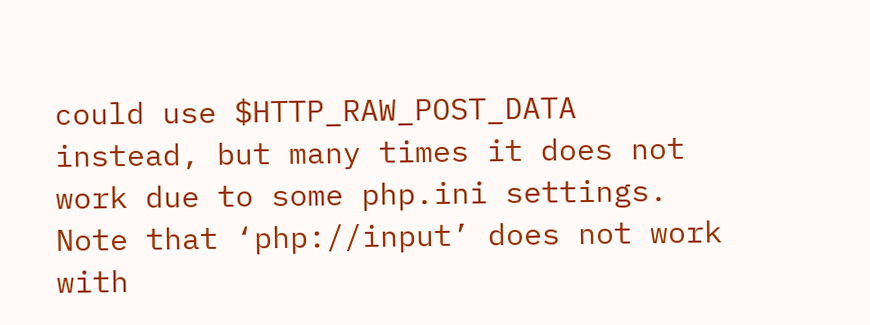could use $HTTP_RAW_POST_DATA instead, but many times it does not work due to some php.ini settings. Note that ‘php://input’ does not work with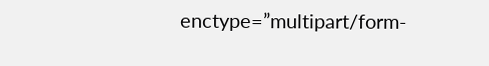enctype=”multipart/form-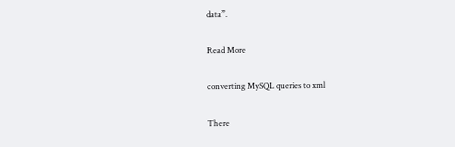data”.

Read More

converting MySQL queries to xml

There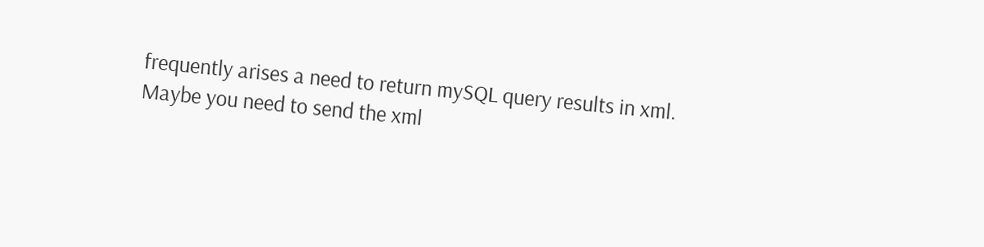frequently arises a need to return mySQL query results in xml. Maybe you need to send the xml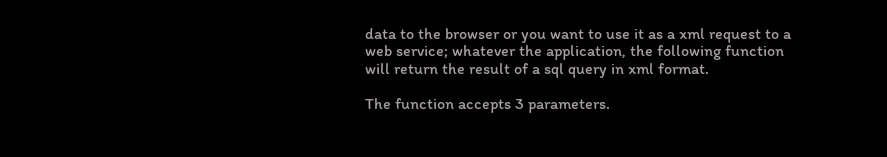data to the browser or you want to use it as a xml request to a web service; whatever the application, the following function will return the result of a sql query in xml format.

The function accepts 3 parameters.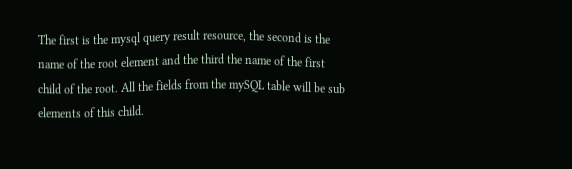The first is the mysql query result resource, the second is the name of the root element and the third the name of the first child of the root. All the fields from the mySQL table will be sub elements of this child.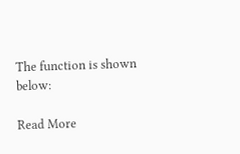The function is shown below:

Read More